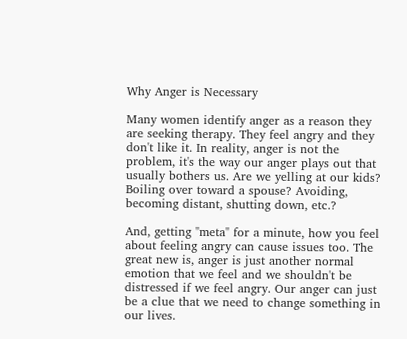Why Anger is Necessary

Many women identify anger as a reason they are seeking therapy. They feel angry and they don't like it. In reality, anger is not the problem, it's the way our anger plays out that usually bothers us. Are we yelling at our kids? Boiling over toward a spouse? Avoiding, becoming distant, shutting down, etc.?

And, getting "meta" for a minute, how you feel about feeling angry can cause issues too. The great new is, anger is just another normal emotion that we feel and we shouldn't be distressed if we feel angry. Our anger can just be a clue that we need to change something in our lives.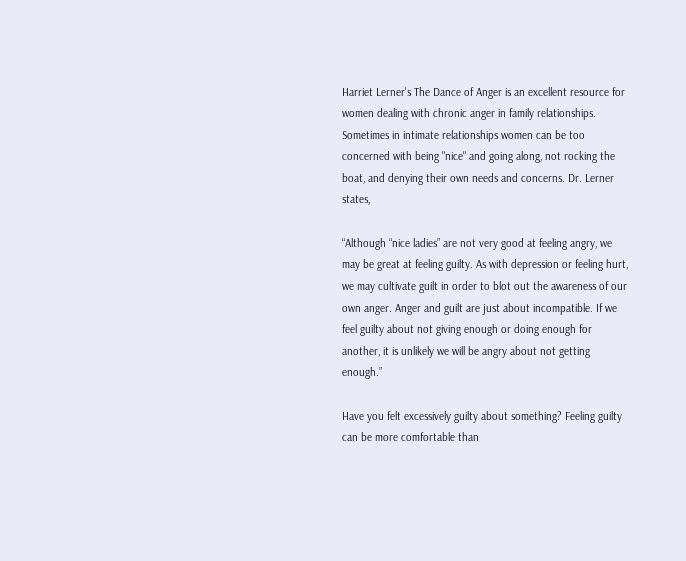Harriet Lerner's The Dance of Anger is an excellent resource for women dealing with chronic anger in family relationships. Sometimes in intimate relationships women can be too concerned with being "nice" and going along, not rocking the boat, and denying their own needs and concerns. Dr. Lerner states,

“Although “nice ladies” are not very good at feeling angry, we may be great at feeling guilty. As with depression or feeling hurt, we may cultivate guilt in order to blot out the awareness of our own anger. Anger and guilt are just about incompatible. If we feel guilty about not giving enough or doing enough for another, it is unlikely we will be angry about not getting enough.”

Have you felt excessively guilty about something? Feeling guilty can be more comfortable than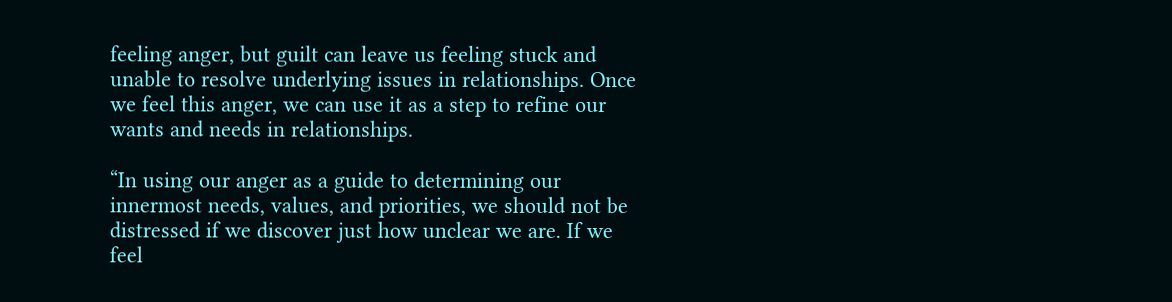feeling anger, but guilt can leave us feeling stuck and unable to resolve underlying issues in relationships. Once we feel this anger, we can use it as a step to refine our wants and needs in relationships.

“In using our anger as a guide to determining our innermost needs, values, and priorities, we should not be distressed if we discover just how unclear we are. If we feel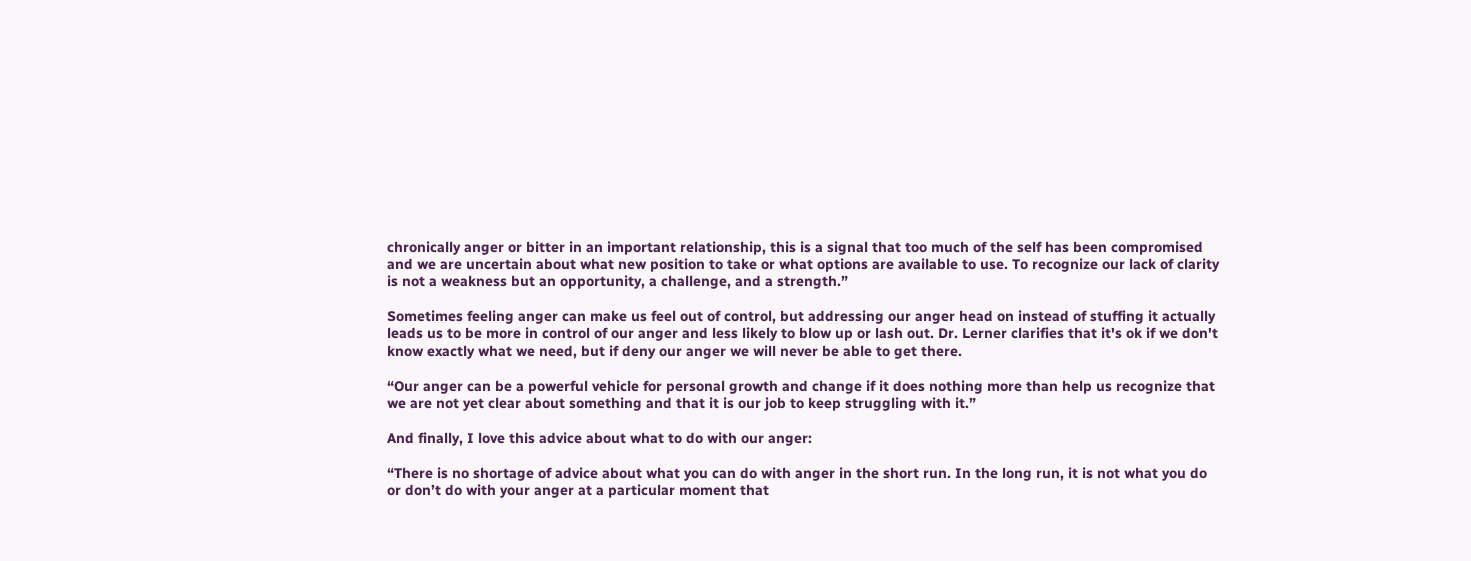chronically anger or bitter in an important relationship, this is a signal that too much of the self has been compromised and we are uncertain about what new position to take or what options are available to use. To recognize our lack of clarity is not a weakness but an opportunity, a challenge, and a strength.”

Sometimes feeling anger can make us feel out of control, but addressing our anger head on instead of stuffing it actually leads us to be more in control of our anger and less likely to blow up or lash out. Dr. Lerner clarifies that it's ok if we don't know exactly what we need, but if deny our anger we will never be able to get there.

“Our anger can be a powerful vehicle for personal growth and change if it does nothing more than help us recognize that we are not yet clear about something and that it is our job to keep struggling with it.”

And finally, I love this advice about what to do with our anger:

“There is no shortage of advice about what you can do with anger in the short run. In the long run, it is not what you do or don’t do with your anger at a particular moment that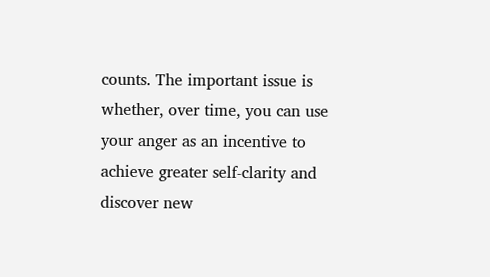counts. The important issue is whether, over time, you can use your anger as an incentive to achieve greater self-clarity and discover new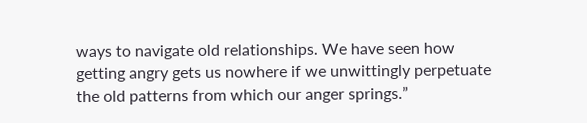ways to navigate old relationships. We have seen how getting angry gets us nowhere if we unwittingly perpetuate the old patterns from which our anger springs.”